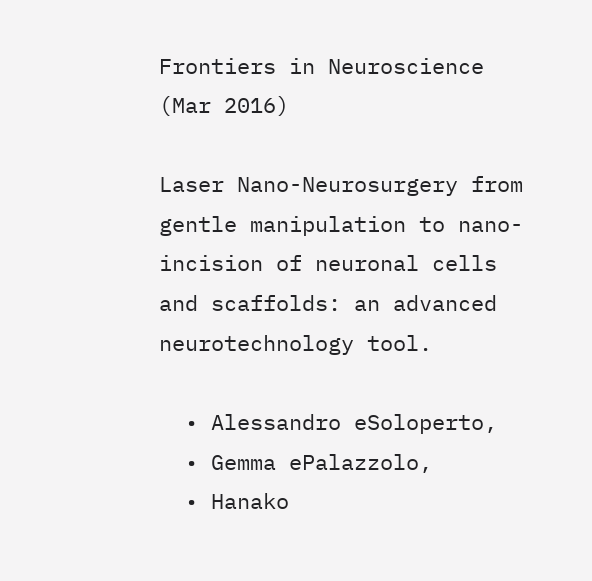Frontiers in Neuroscience (Mar 2016)

Laser Nano-Neurosurgery from gentle manipulation to nano-incision of neuronal cells and scaffolds: an advanced neurotechnology tool.

  • Alessandro eSoloperto,
  • Gemma ePalazzolo,
  • Hanako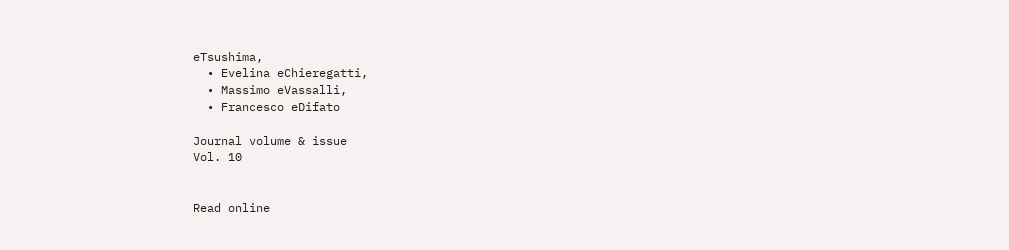eTsushima,
  • Evelina eChieregatti,
  • Massimo eVassalli,
  • Francesco eDifato

Journal volume & issue
Vol. 10


Read online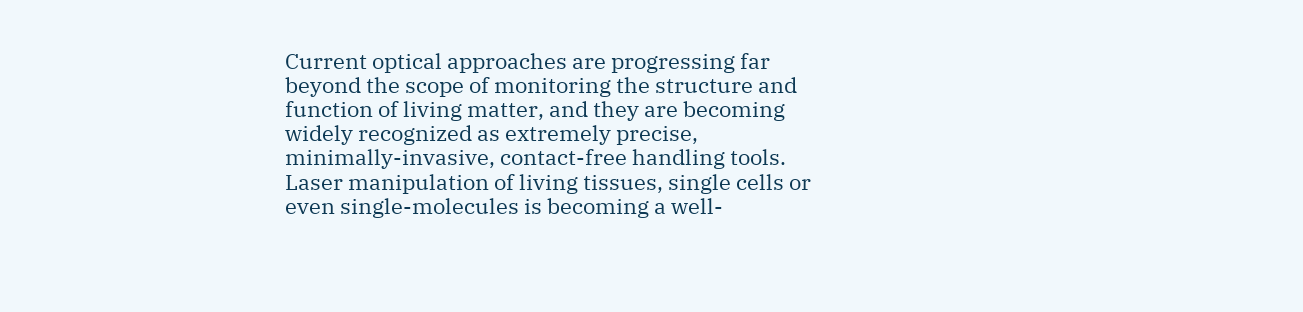Current optical approaches are progressing far beyond the scope of monitoring the structure and function of living matter, and they are becoming widely recognized as extremely precise, minimally-invasive, contact-free handling tools. Laser manipulation of living tissues, single cells or even single-molecules is becoming a well-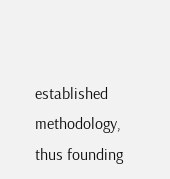established methodology, thus founding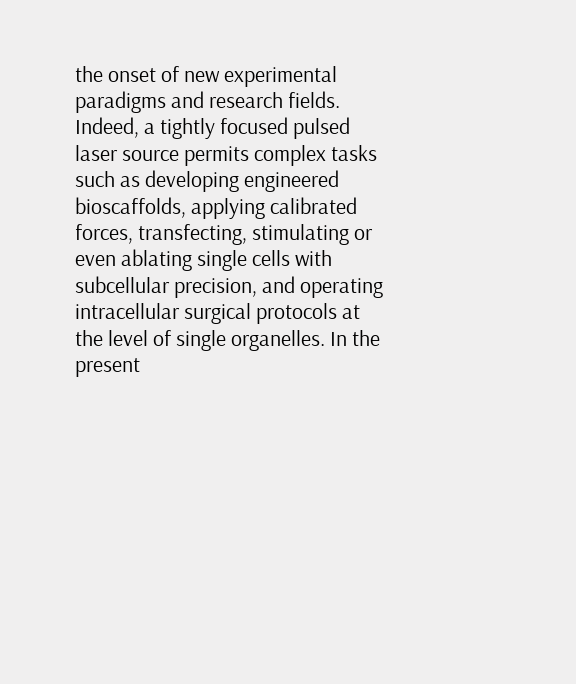the onset of new experimental paradigms and research fields. Indeed, a tightly focused pulsed laser source permits complex tasks such as developing engineered bioscaffolds, applying calibrated forces, transfecting, stimulating or even ablating single cells with subcellular precision, and operating intracellular surgical protocols at the level of single organelles. In the present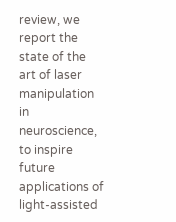review, we report the state of the art of laser manipulation in neuroscience, to inspire future applications of light-assisted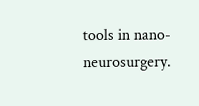tools in nano-neurosurgery.